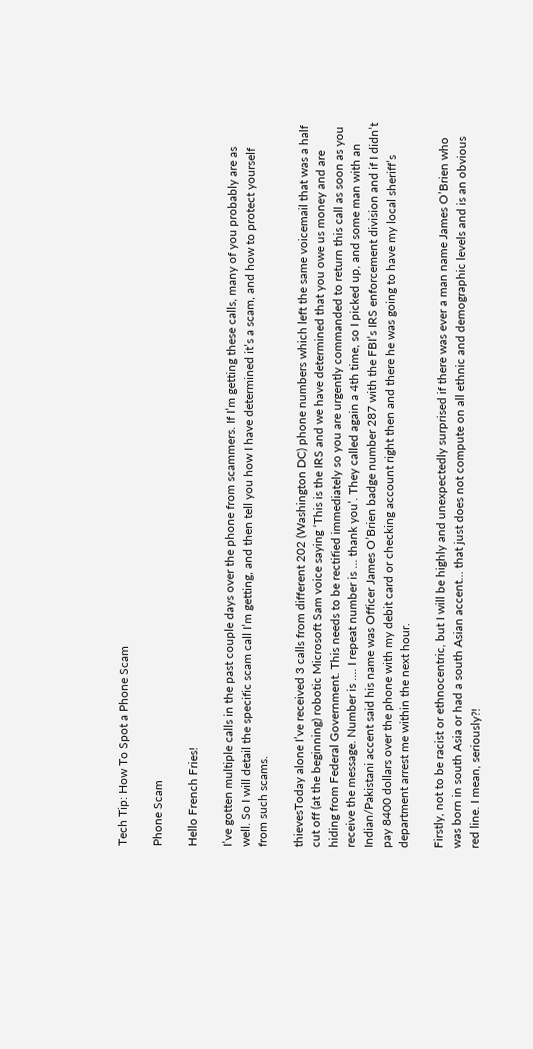Tech Tip: How To Spot a Phone Scam

Phone Scam

Hello French Fries!

I’ve gotten multiple calls in the past couple days over the phone from scammers. If I’m getting these calls, many of you probably are as well. So I will detail the specific scam call I’m getting, and then tell you how I have determined it’s a scam, and how to protect yourself from such scams.

thievesToday alone I’ve received 3 calls from different 202 (Washington DC) phone numbers which left the same voicemail that was a half cut off (at the beginning) robotic Microsoft Sam voice saying ‘This is the IRS and we have determined that you owe us money and are hiding from Federal Government. This needs to be rectified immediately so you are urgently commanded to return this call as soon as you receive the message. Number is …. I repeat number is … thank you’. They called again a 4th time, so I picked up, and some man with an Indian/Pakistani accent said his name was Officer James O’Brien badge number 287 with the FBI’s IRS enforcement division and if I didn’t pay 8400 dollars over the phone with my debit card or checking account right then and there he was going to have my local sheriff’s department arrest me within the next hour.

Firstly, not to be racist or ethnocentric, but I will be highly and unexpectedly surprised if there was ever a man name James O’Brien who was born in south Asia or had a south Asian accent… that just does not compute on all ethnic and demographic levels and is an obvious red line. I mean, seriously?!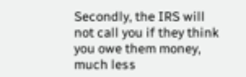Secondly, the IRS will not call you if they think you owe them money, much less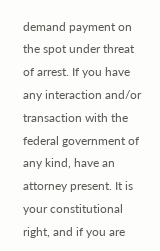demand payment on the spot under threat of arrest. If you have any interaction and/or transaction with the federal government of any kind, have an attorney present. It is your constitutional right, and if you are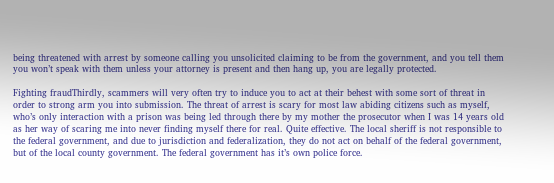being threatened with arrest by someone calling you unsolicited claiming to be from the government, and you tell them you won’t speak with them unless your attorney is present and then hang up, you are legally protected.

Fighting fraudThirdly, scammers will very often try to induce you to act at their behest with some sort of threat in order to strong arm you into submission. The threat of arrest is scary for most law abiding citizens such as myself, who’s only interaction with a prison was being led through there by my mother the prosecutor when I was 14 years old as her way of scaring me into never finding myself there for real. Quite effective. The local sheriff is not responsible to the federal government, and due to jurisdiction and federalization, they do not act on behalf of the federal government, but of the local county government. The federal government has it’s own police force.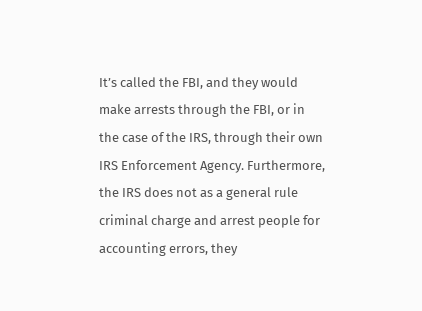It’s called the FBI, and they would make arrests through the FBI, or in the case of the IRS, through their own IRS Enforcement Agency. Furthermore, the IRS does not as a general rule criminal charge and arrest people for accounting errors, they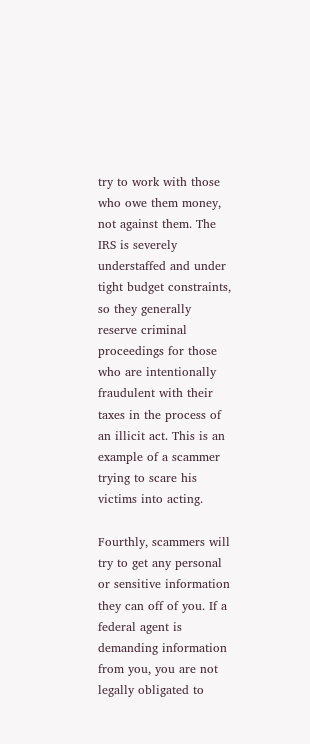try to work with those who owe them money, not against them. The IRS is severely understaffed and under tight budget constraints, so they generally reserve criminal proceedings for those who are intentionally fraudulent with their taxes in the process of an illicit act. This is an example of a scammer trying to scare his victims into acting.

Fourthly, scammers will try to get any personal or sensitive information they can off of you. If a federal agent is demanding information from you, you are not legally obligated to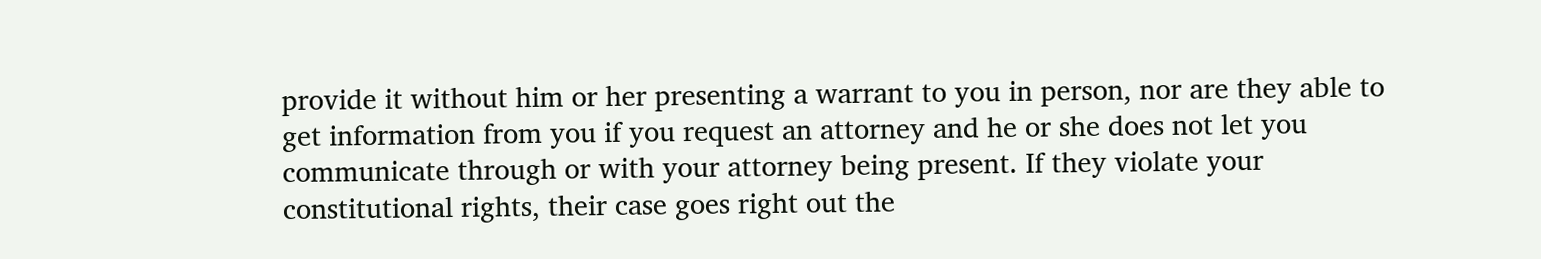provide it without him or her presenting a warrant to you in person, nor are they able to get information from you if you request an attorney and he or she does not let you communicate through or with your attorney being present. If they violate your constitutional rights, their case goes right out the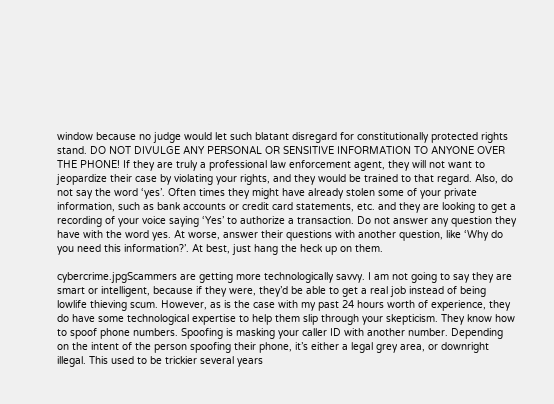window because no judge would let such blatant disregard for constitutionally protected rights stand. DO NOT DIVULGE ANY PERSONAL OR SENSITIVE INFORMATION TO ANYONE OVER THE PHONE! If they are truly a professional law enforcement agent, they will not want to jeopardize their case by violating your rights, and they would be trained to that regard. Also, do not say the word ‘yes’. Often times they might have already stolen some of your private information, such as bank accounts or credit card statements, etc. and they are looking to get a recording of your voice saying ‘Yes’ to authorize a transaction. Do not answer any question they have with the word yes. At worse, answer their questions with another question, like ‘Why do you need this information?’. At best, just hang the heck up on them.

cybercrime.jpgScammers are getting more technologically savvy. I am not going to say they are smart or intelligent, because if they were, they’d be able to get a real job instead of being lowlife thieving scum. However, as is the case with my past 24 hours worth of experience, they do have some technological expertise to help them slip through your skepticism. They know how to spoof phone numbers. Spoofing is masking your caller ID with another number. Depending on the intent of the person spoofing their phone, it’s either a legal grey area, or downright illegal. This used to be trickier several years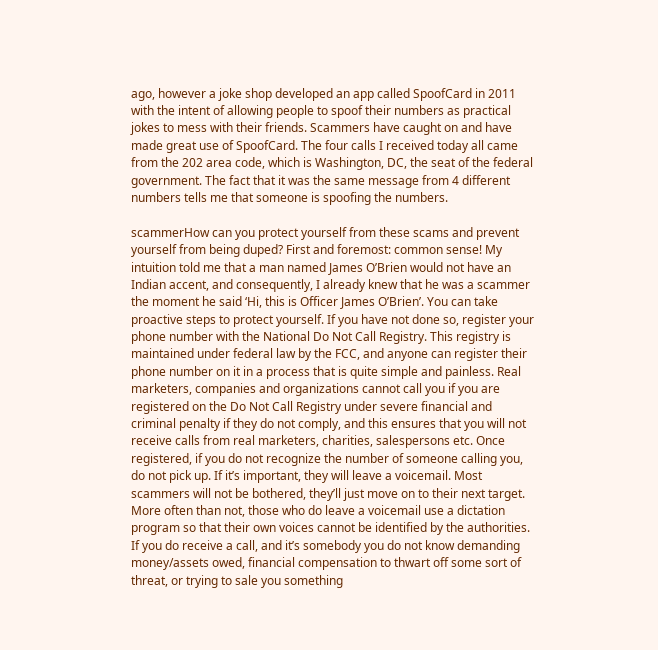ago, however a joke shop developed an app called SpoofCard in 2011 with the intent of allowing people to spoof their numbers as practical jokes to mess with their friends. Scammers have caught on and have made great use of SpoofCard. The four calls I received today all came from the 202 area code, which is Washington, DC, the seat of the federal government. The fact that it was the same message from 4 different numbers tells me that someone is spoofing the numbers.

scammerHow can you protect yourself from these scams and prevent yourself from being duped? First and foremost: common sense! My intuition told me that a man named James O’Brien would not have an Indian accent, and consequently, I already knew that he was a scammer the moment he said ‘Hi, this is Officer James O’Brien’. You can take proactive steps to protect yourself. If you have not done so, register your phone number with the National Do Not Call Registry. This registry is maintained under federal law by the FCC, and anyone can register their phone number on it in a process that is quite simple and painless. Real marketers, companies and organizations cannot call you if you are registered on the Do Not Call Registry under severe financial and criminal penalty if they do not comply, and this ensures that you will not receive calls from real marketers, charities, salespersons etc. Once registered, if you do not recognize the number of someone calling you, do not pick up. If it’s important, they will leave a voicemail. Most scammers will not be bothered, they’ll just move on to their next target. More often than not, those who do leave a voicemail use a dictation program so that their own voices cannot be identified by the authorities. If you do receive a call, and it’s somebody you do not know demanding money/assets owed, financial compensation to thwart off some sort of threat, or trying to sale you something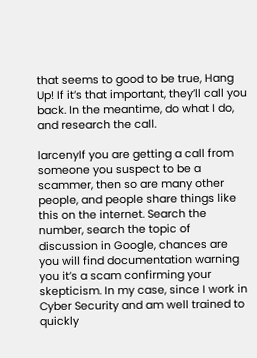that seems to good to be true, Hang Up! If it’s that important, they’ll call you back. In the meantime, do what I do, and research the call.

larcenyIf you are getting a call from someone you suspect to be a scammer, then so are many other people, and people share things like this on the internet. Search the number, search the topic of discussion in Google, chances are you will find documentation warning you it’s a scam confirming your skepticism. In my case, since I work in Cyber Security and am well trained to quickly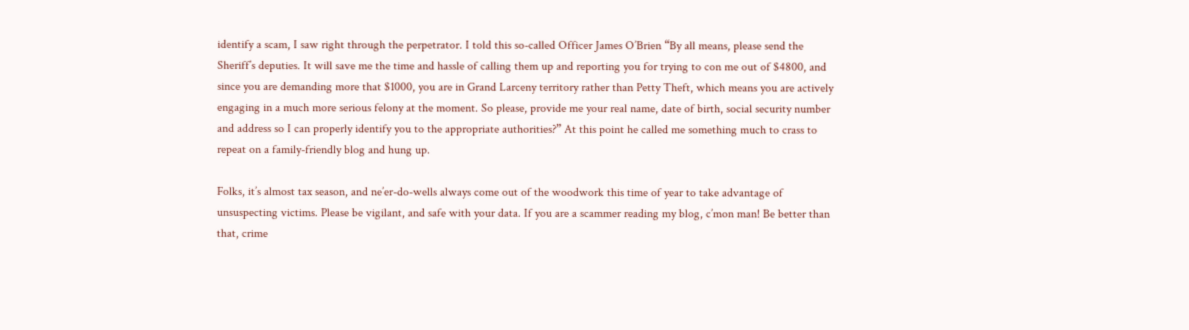identify a scam, I saw right through the perpetrator. I told this so-called Officer James O’Brien “By all means, please send the Sheriff’s deputies. It will save me the time and hassle of calling them up and reporting you for trying to con me out of $4800, and since you are demanding more that $1000, you are in Grand Larceny territory rather than Petty Theft, which means you are actively engaging in a much more serious felony at the moment. So please, provide me your real name, date of birth, social security number and address so I can properly identify you to the appropriate authorities?” At this point he called me something much to crass to repeat on a family-friendly blog and hung up.

Folks, it’s almost tax season, and ne’er-do-wells always come out of the woodwork this time of year to take advantage of unsuspecting victims. Please be vigilant, and safe with your data. If you are a scammer reading my blog, c’mon man! Be better than that, crime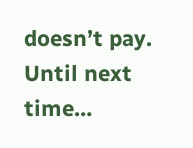doesn’t pay. Until next time…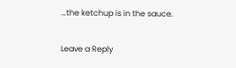…the ketchup is in the sauce.

Leave a Reply